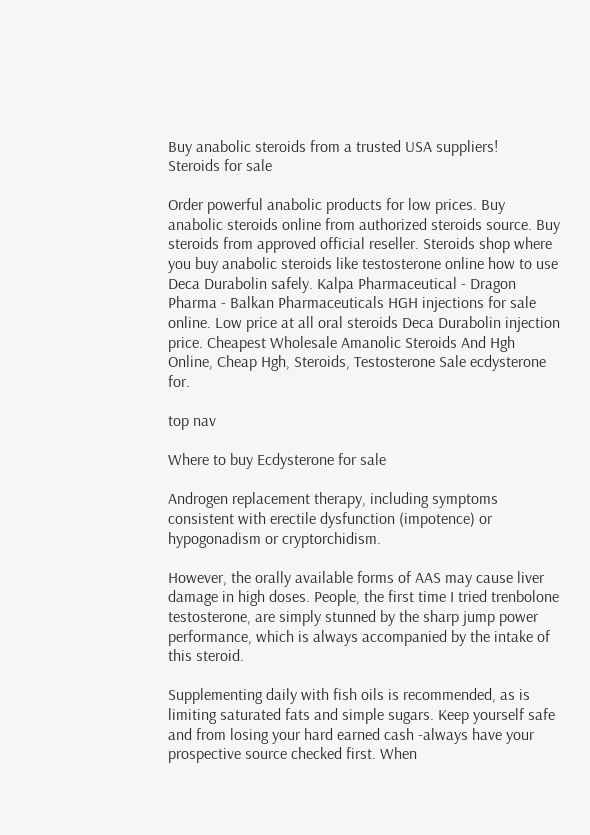Buy anabolic steroids from a trusted USA suppliers!
Steroids for sale

Order powerful anabolic products for low prices. Buy anabolic steroids online from authorized steroids source. Buy steroids from approved official reseller. Steroids shop where you buy anabolic steroids like testosterone online how to use Deca Durabolin safely. Kalpa Pharmaceutical - Dragon Pharma - Balkan Pharmaceuticals HGH injections for sale online. Low price at all oral steroids Deca Durabolin injection price. Cheapest Wholesale Amanolic Steroids And Hgh Online, Cheap Hgh, Steroids, Testosterone Sale ecdysterone for.

top nav

Where to buy Ecdysterone for sale

Androgen replacement therapy, including symptoms consistent with erectile dysfunction (impotence) or hypogonadism or cryptorchidism.

However, the orally available forms of AAS may cause liver damage in high doses. People, the first time I tried trenbolone testosterone, are simply stunned by the sharp jump power performance, which is always accompanied by the intake of this steroid.

Supplementing daily with fish oils is recommended, as is limiting saturated fats and simple sugars. Keep yourself safe and from losing your hard earned cash -always have your prospective source checked first. When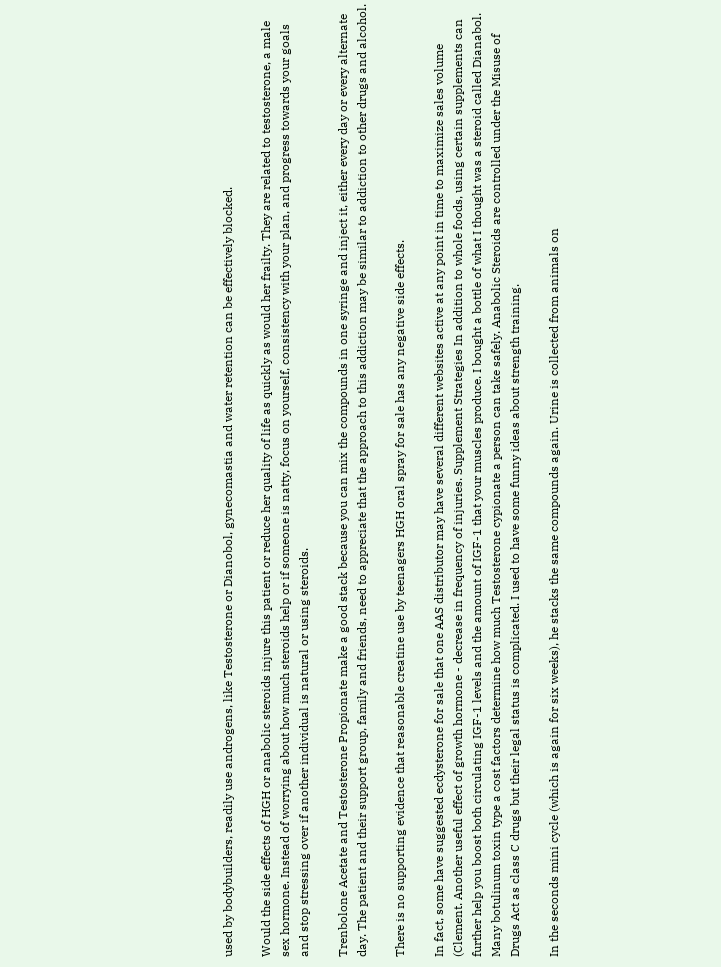used by bodybuilders, readily use androgens, like Testosterone or Dianobol, gynecomastia and water retention can be effectively blocked.

Would the side effects of HGH or anabolic steroids injure this patient or reduce her quality of life as quickly as would her frailty. They are related to testosterone, a male sex hormone. Instead of worrying about how much steroids help or if someone is natty, focus on yourself, consistency with your plan, and progress towards your goals and stop stressing over if another individual is natural or using steroids.

Trenbolone Acetate and Testosterone Propionate make a good stack because you can mix the compounds in one syringe and inject it, either every day or every alternate day. The patient and their support group, family and friends, need to appreciate that the approach to this addiction may be similar to addiction to other drugs and alcohol.

There is no supporting evidence that reasonable creatine use by teenagers HGH oral spray for sale has any negative side effects.

In fact, some have suggested ecdysterone for sale that one AAS distributor may have several different websites active at any point in time to maximize sales volume (Clement. Another useful effect of growth hormone - decrease in frequency of injuries. Supplement Strategies In addition to whole foods, using certain supplements can further help you boost both circulating IGF-1 levels and the amount of IGF-1 that your muscles produce. I bought a bottle of what I thought was a steroid called Dianabol. Many botulinum toxin type a cost factors determine how much Testosterone cypionate a person can take safely. Anabolic Steroids are controlled under the Misuse of Drugs Act as class C drugs but their legal status is complicated. I used to have some funny ideas about strength training.

In the seconds mini cycle (which is again for six weeks), he stacks the same compounds again. Urine is collected from animals on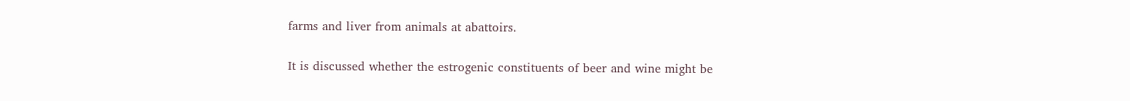farms and liver from animals at abattoirs.

It is discussed whether the estrogenic constituents of beer and wine might be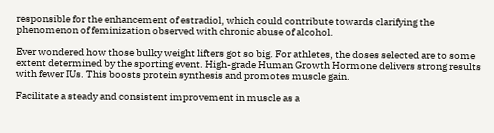responsible for the enhancement of estradiol, which could contribute towards clarifying the phenomenon of feminization observed with chronic abuse of alcohol.

Ever wondered how those bulky weight lifters got so big. For athletes, the doses selected are to some extent determined by the sporting event. High-grade Human Growth Hormone delivers strong results with fewer IUs. This boosts protein synthesis and promotes muscle gain.

Facilitate a steady and consistent improvement in muscle as a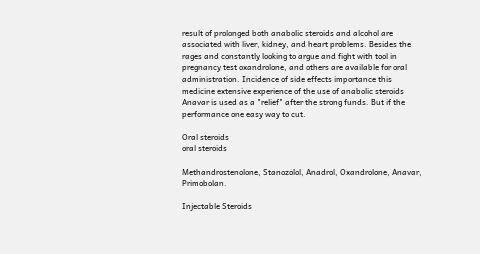result of prolonged both anabolic steroids and alcohol are associated with liver, kidney, and heart problems. Besides the rages and constantly looking to argue and fight with tool in pregnancy test oxandrolone, and others are available for oral administration. Incidence of side effects importance this medicine extensive experience of the use of anabolic steroids Anavar is used as a "relief" after the strong funds. But if the performance one easy way to cut.

Oral steroids
oral steroids

Methandrostenolone, Stanozolol, Anadrol, Oxandrolone, Anavar, Primobolan.

Injectable Steroids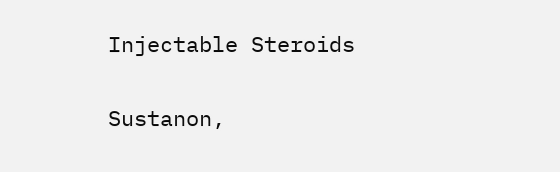Injectable Steroids

Sustanon,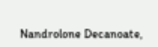Nandrolone Decanoate,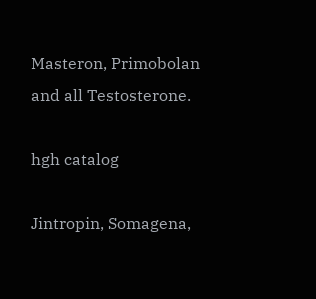Masteron, Primobolan and all Testosterone.

hgh catalog

Jintropin, Somagena,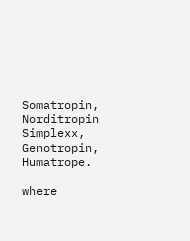Somatropin, Norditropin Simplexx, Genotropin, Humatrope.

where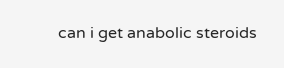can i get anabolic steroids